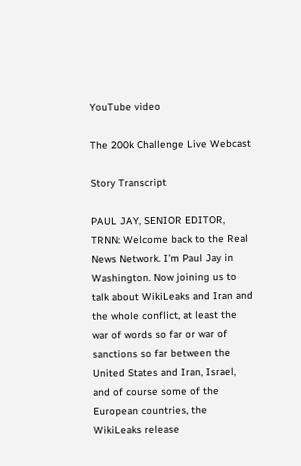YouTube video

The 200k Challenge Live Webcast

Story Transcript

PAUL JAY, SENIOR EDITOR, TRNN: Welcome back to the Real News Network. I’m Paul Jay in Washington. Now joining us to talk about WikiLeaks and Iran and the whole conflict, at least the war of words so far or war of sanctions so far between the United States and Iran, Israel, and of course some of the European countries, the WikiLeaks release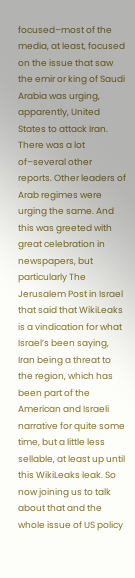focused–most of the media, at least, focused on the issue that saw the emir or king of Saudi Arabia was urging, apparently, United States to attack Iran. There was a lot of–several other reports. Other leaders of Arab regimes were urging the same. And this was greeted with great celebration in newspapers, but particularly The Jerusalem Post in Israel that said that WikiLeaks is a vindication for what Israel’s been saying, Iran being a threat to the region, which has been part of the American and Israeli narrative for quite some time, but a little less sellable, at least up until this WikiLeaks leak. So now joining us to talk about that and the whole issue of US policy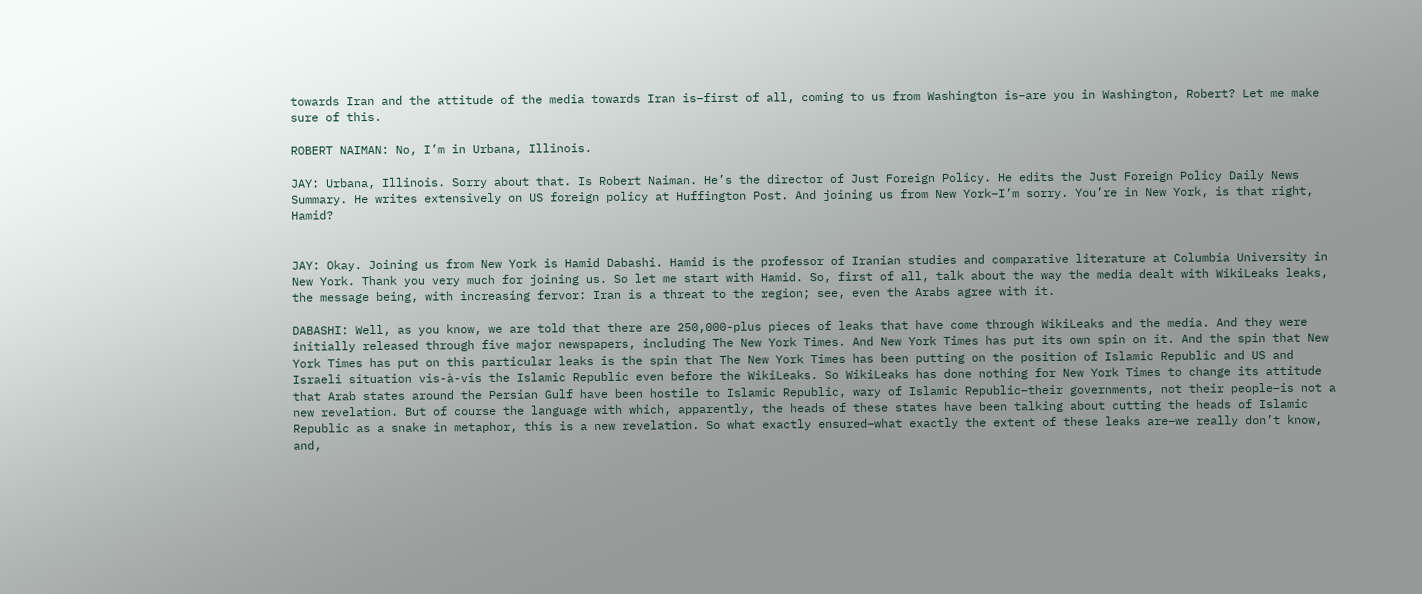towards Iran and the attitude of the media towards Iran is–first of all, coming to us from Washington is–are you in Washington, Robert? Let me make sure of this.

ROBERT NAIMAN: No, I’m in Urbana, Illinois.

JAY: Urbana, Illinois. Sorry about that. Is Robert Naiman. He’s the director of Just Foreign Policy. He edits the Just Foreign Policy Daily News Summary. He writes extensively on US foreign policy at Huffington Post. And joining us from New York–I’m sorry. You’re in New York, is that right, Hamid?


JAY: Okay. Joining us from New York is Hamid Dabashi. Hamid is the professor of Iranian studies and comparative literature at Columbia University in New York. Thank you very much for joining us. So let me start with Hamid. So, first of all, talk about the way the media dealt with WikiLeaks leaks, the message being, with increasing fervor: Iran is a threat to the region; see, even the Arabs agree with it.

DABASHI: Well, as you know, we are told that there are 250,000-plus pieces of leaks that have come through WikiLeaks and the media. And they were initially released through five major newspapers, including The New York Times. And New York Times has put its own spin on it. And the spin that New York Times has put on this particular leaks is the spin that The New York Times has been putting on the position of Islamic Republic and US and Israeli situation vis-à-vis the Islamic Republic even before the WikiLeaks. So WikiLeaks has done nothing for New York Times to change its attitude that Arab states around the Persian Gulf have been hostile to Islamic Republic, wary of Islamic Republic–their governments, not their people–is not a new revelation. But of course the language with which, apparently, the heads of these states have been talking about cutting the heads of Islamic Republic as a snake in metaphor, this is a new revelation. So what exactly ensured–what exactly the extent of these leaks are–we really don’t know, and,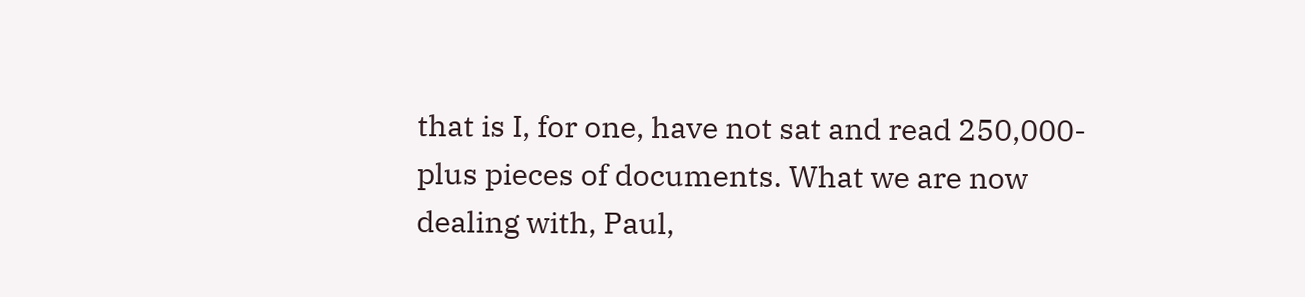that is I, for one, have not sat and read 250,000-plus pieces of documents. What we are now dealing with, Paul,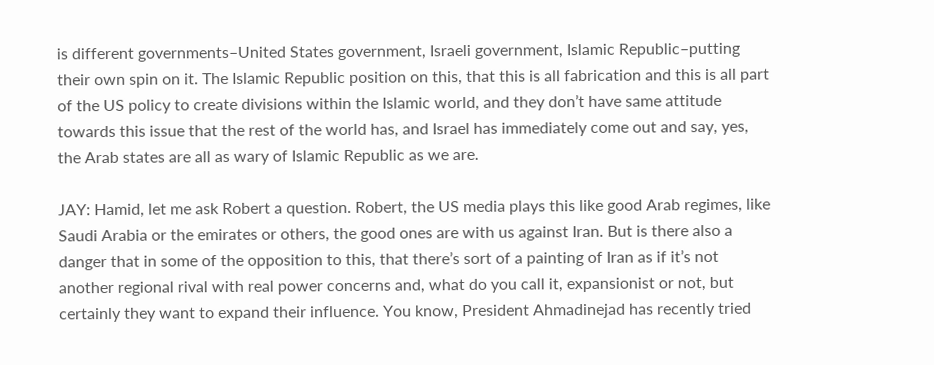is different governments–United States government, Israeli government, Islamic Republic–putting their own spin on it. The Islamic Republic position on this, that this is all fabrication and this is all part of the US policy to create divisions within the Islamic world, and they don’t have same attitude towards this issue that the rest of the world has, and Israel has immediately come out and say, yes, the Arab states are all as wary of Islamic Republic as we are.

JAY: Hamid, let me ask Robert a question. Robert, the US media plays this like good Arab regimes, like Saudi Arabia or the emirates or others, the good ones are with us against Iran. But is there also a danger that in some of the opposition to this, that there’s sort of a painting of Iran as if it’s not another regional rival with real power concerns and, what do you call it, expansionist or not, but certainly they want to expand their influence. You know, President Ahmadinejad has recently tried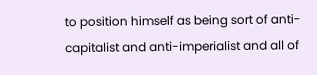to position himself as being sort of anti-capitalist and anti-imperialist and all of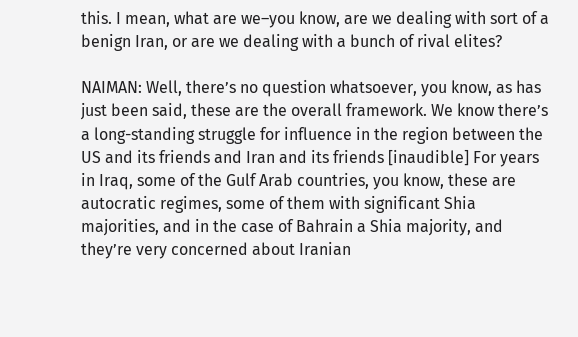this. I mean, what are we–you know, are we dealing with sort of a benign Iran, or are we dealing with a bunch of rival elites?

NAIMAN: Well, there’s no question whatsoever, you know, as has just been said, these are the overall framework. We know there’s a long-standing struggle for influence in the region between the US and its friends and Iran and its friends [inaudible] For years in Iraq, some of the Gulf Arab countries, you know, these are autocratic regimes, some of them with significant Shia majorities, and in the case of Bahrain a Shia majority, and they’re very concerned about Iranian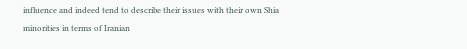influence and indeed tend to describe their issues with their own Shia minorities in terms of Iranian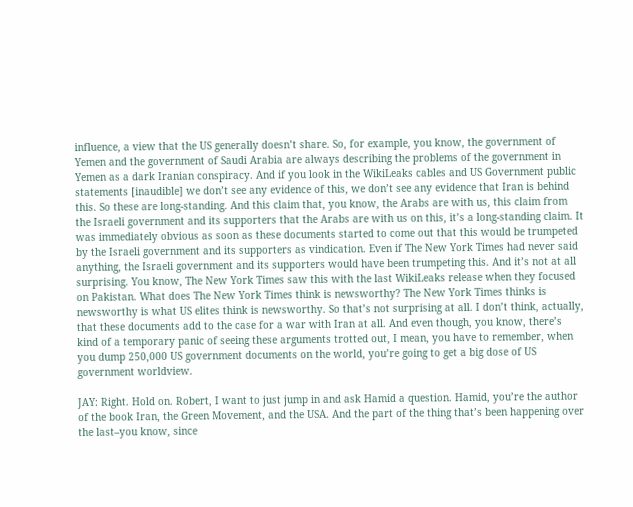influence, a view that the US generally doesn’t share. So, for example, you know, the government of Yemen and the government of Saudi Arabia are always describing the problems of the government in Yemen as a dark Iranian conspiracy. And if you look in the WikiLeaks cables and US Government public statements [inaudible] we don’t see any evidence of this, we don’t see any evidence that Iran is behind this. So these are long-standing. And this claim that, you know, the Arabs are with us, this claim from the Israeli government and its supporters that the Arabs are with us on this, it’s a long-standing claim. It was immediately obvious as soon as these documents started to come out that this would be trumpeted by the Israeli government and its supporters as vindication. Even if The New York Times had never said anything, the Israeli government and its supporters would have been trumpeting this. And it’s not at all surprising. You know, The New York Times saw this with the last WikiLeaks release when they focused on Pakistan. What does The New York Times think is newsworthy? The New York Times thinks is newsworthy is what US elites think is newsworthy. So that’s not surprising at all. I don’t think, actually, that these documents add to the case for a war with Iran at all. And even though, you know, there’s kind of a temporary panic of seeing these arguments trotted out, I mean, you have to remember, when you dump 250,000 US government documents on the world, you’re going to get a big dose of US government worldview.

JAY: Right. Hold on. Robert, I want to just jump in and ask Hamid a question. Hamid, you’re the author of the book Iran, the Green Movement, and the USA. And the part of the thing that’s been happening over the last–you know, since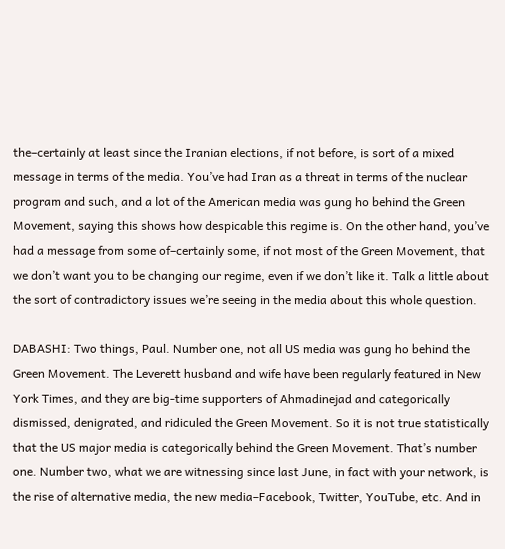the–certainly at least since the Iranian elections, if not before, is sort of a mixed message in terms of the media. You’ve had Iran as a threat in terms of the nuclear program and such, and a lot of the American media was gung ho behind the Green Movement, saying this shows how despicable this regime is. On the other hand, you’ve had a message from some of–certainly some, if not most of the Green Movement, that we don’t want you to be changing our regime, even if we don’t like it. Talk a little about the sort of contradictory issues we’re seeing in the media about this whole question.

DABASHI: Two things, Paul. Number one, not all US media was gung ho behind the Green Movement. The Leverett husband and wife have been regularly featured in New York Times, and they are big-time supporters of Ahmadinejad and categorically dismissed, denigrated, and ridiculed the Green Movement. So it is not true statistically that the US major media is categorically behind the Green Movement. That’s number one. Number two, what we are witnessing since last June, in fact with your network, is the rise of alternative media, the new media–Facebook, Twitter, YouTube, etc. And in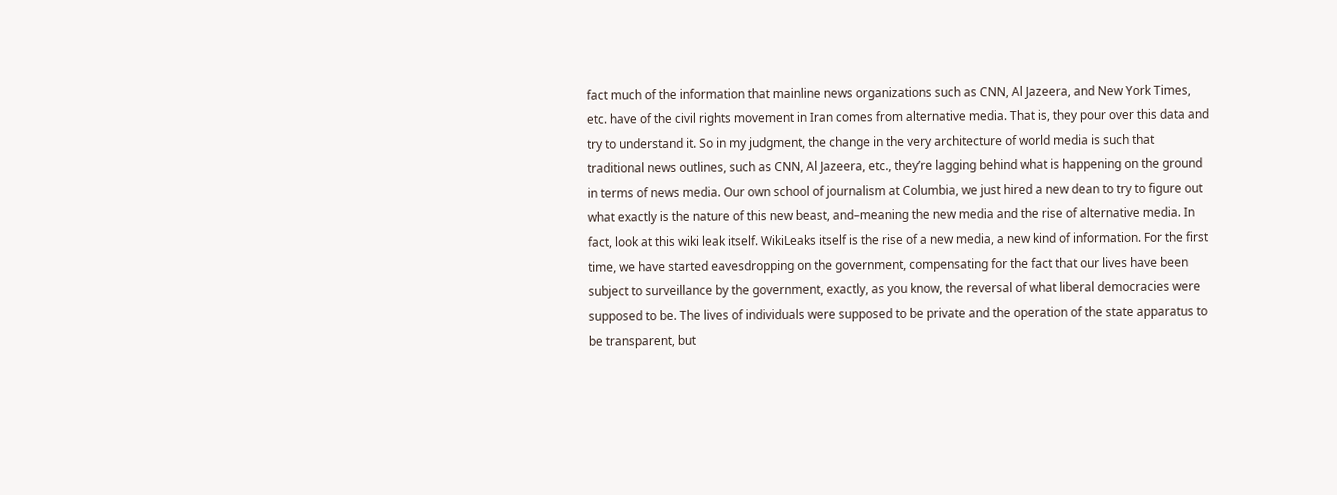fact much of the information that mainline news organizations such as CNN, Al Jazeera, and New York Times, etc. have of the civil rights movement in Iran comes from alternative media. That is, they pour over this data and try to understand it. So in my judgment, the change in the very architecture of world media is such that traditional news outlines, such as CNN, Al Jazeera, etc., they’re lagging behind what is happening on the ground in terms of news media. Our own school of journalism at Columbia, we just hired a new dean to try to figure out what exactly is the nature of this new beast, and–meaning the new media and the rise of alternative media. In fact, look at this wiki leak itself. WikiLeaks itself is the rise of a new media, a new kind of information. For the first time, we have started eavesdropping on the government, compensating for the fact that our lives have been subject to surveillance by the government, exactly, as you know, the reversal of what liberal democracies were supposed to be. The lives of individuals were supposed to be private and the operation of the state apparatus to be transparent, but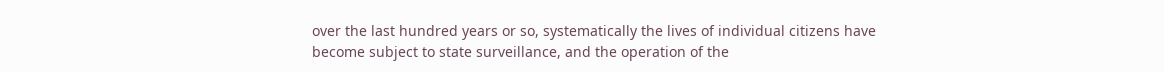over the last hundred years or so, systematically the lives of individual citizens have become subject to state surveillance, and the operation of the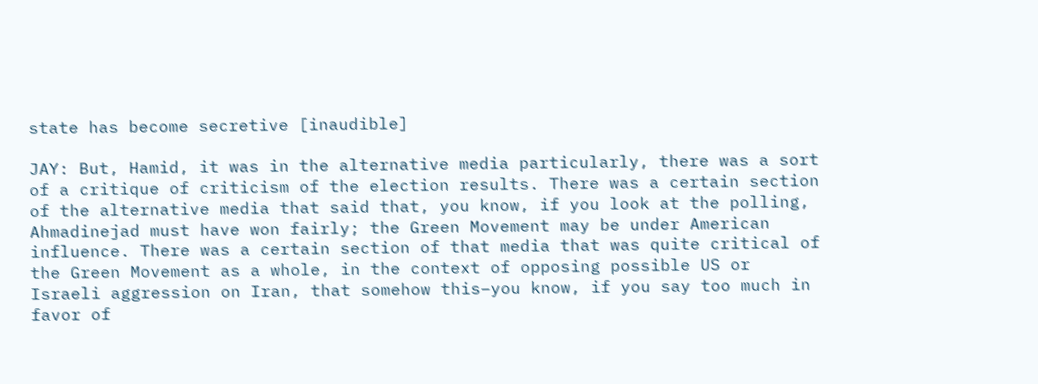state has become secretive [inaudible]

JAY: But, Hamid, it was in the alternative media particularly, there was a sort of a critique of criticism of the election results. There was a certain section of the alternative media that said that, you know, if you look at the polling, Ahmadinejad must have won fairly; the Green Movement may be under American influence. There was a certain section of that media that was quite critical of the Green Movement as a whole, in the context of opposing possible US or Israeli aggression on Iran, that somehow this–you know, if you say too much in favor of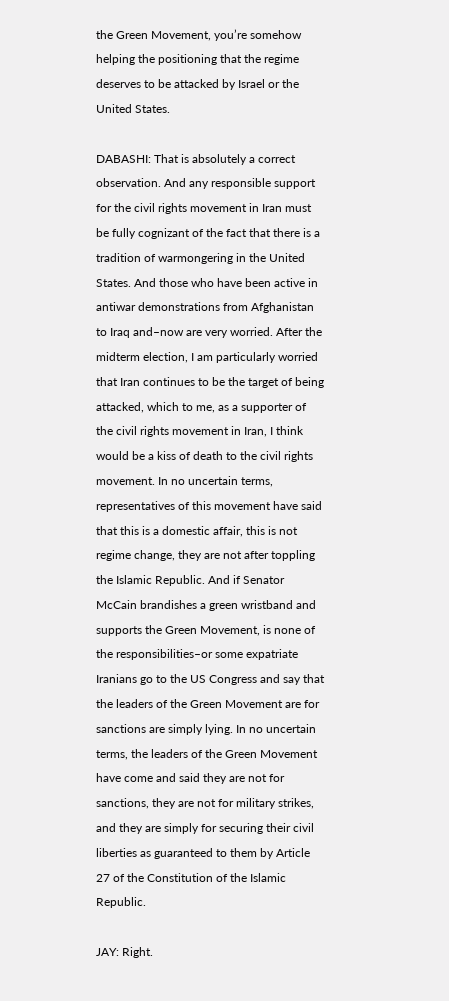the Green Movement, you’re somehow helping the positioning that the regime deserves to be attacked by Israel or the United States.

DABASHI: That is absolutely a correct observation. And any responsible support for the civil rights movement in Iran must be fully cognizant of the fact that there is a tradition of warmongering in the United States. And those who have been active in antiwar demonstrations from Afghanistan to Iraq and–now are very worried. After the midterm election, I am particularly worried that Iran continues to be the target of being attacked, which to me, as a supporter of the civil rights movement in Iran, I think would be a kiss of death to the civil rights movement. In no uncertain terms, representatives of this movement have said that this is a domestic affair, this is not regime change, they are not after toppling the Islamic Republic. And if Senator McCain brandishes a green wristband and supports the Green Movement, is none of the responsibilities–or some expatriate Iranians go to the US Congress and say that the leaders of the Green Movement are for sanctions are simply lying. In no uncertain terms, the leaders of the Green Movement have come and said they are not for sanctions, they are not for military strikes, and they are simply for securing their civil liberties as guaranteed to them by Article 27 of the Constitution of the Islamic Republic.

JAY: Right.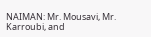NAIMAN: Mr. Mousavi, Mr. Karroubi, and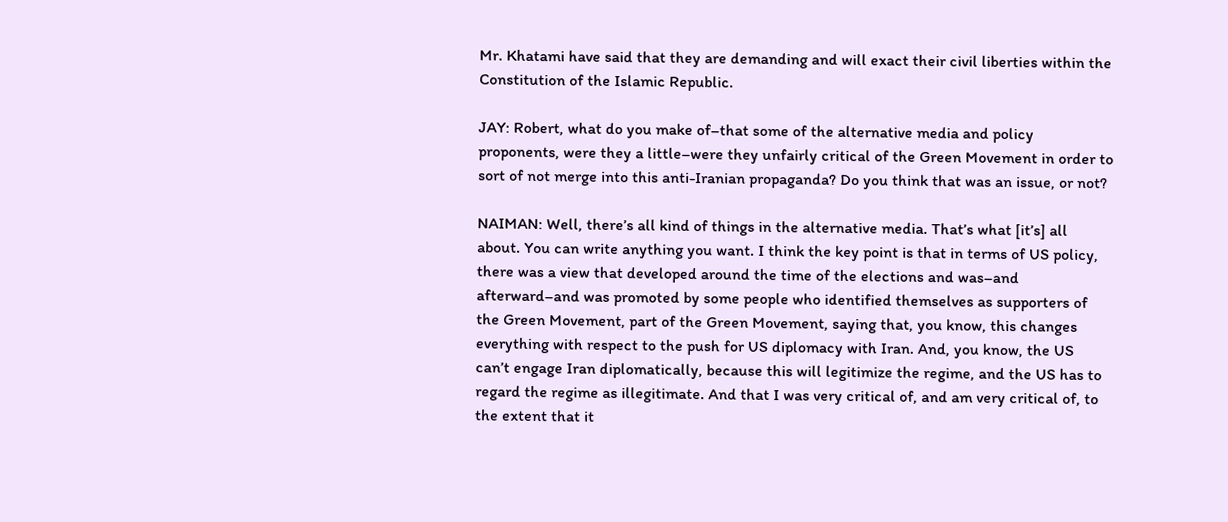Mr. Khatami have said that they are demanding and will exact their civil liberties within the Constitution of the Islamic Republic.

JAY: Robert, what do you make of–that some of the alternative media and policy proponents, were they a little–were they unfairly critical of the Green Movement in order to sort of not merge into this anti-Iranian propaganda? Do you think that was an issue, or not?

NAIMAN: Well, there’s all kind of things in the alternative media. That’s what [it’s] all about. You can write anything you want. I think the key point is that in terms of US policy, there was a view that developed around the time of the elections and was–and afterward–and was promoted by some people who identified themselves as supporters of the Green Movement, part of the Green Movement, saying that, you know, this changes everything with respect to the push for US diplomacy with Iran. And, you know, the US can’t engage Iran diplomatically, because this will legitimize the regime, and the US has to regard the regime as illegitimate. And that I was very critical of, and am very critical of, to the extent that it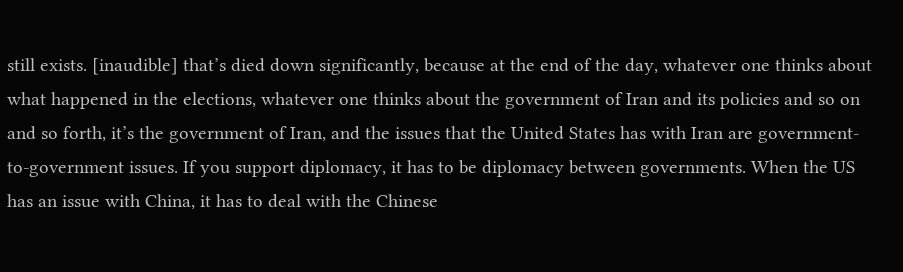still exists. [inaudible] that’s died down significantly, because at the end of the day, whatever one thinks about what happened in the elections, whatever one thinks about the government of Iran and its policies and so on and so forth, it’s the government of Iran, and the issues that the United States has with Iran are government-to-government issues. If you support diplomacy, it has to be diplomacy between governments. When the US has an issue with China, it has to deal with the Chinese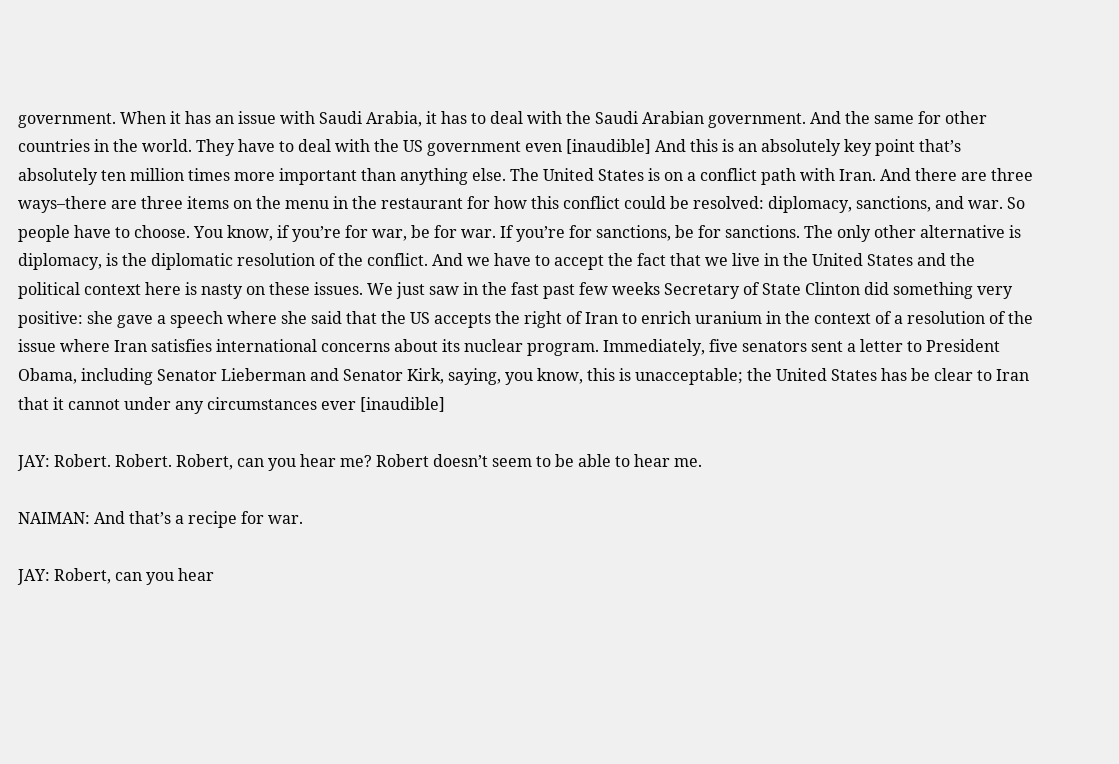government. When it has an issue with Saudi Arabia, it has to deal with the Saudi Arabian government. And the same for other countries in the world. They have to deal with the US government even [inaudible] And this is an absolutely key point that’s absolutely ten million times more important than anything else. The United States is on a conflict path with Iran. And there are three ways–there are three items on the menu in the restaurant for how this conflict could be resolved: diplomacy, sanctions, and war. So people have to choose. You know, if you’re for war, be for war. If you’re for sanctions, be for sanctions. The only other alternative is diplomacy, is the diplomatic resolution of the conflict. And we have to accept the fact that we live in the United States and the political context here is nasty on these issues. We just saw in the fast past few weeks Secretary of State Clinton did something very positive: she gave a speech where she said that the US accepts the right of Iran to enrich uranium in the context of a resolution of the issue where Iran satisfies international concerns about its nuclear program. Immediately, five senators sent a letter to President Obama, including Senator Lieberman and Senator Kirk, saying, you know, this is unacceptable; the United States has be clear to Iran that it cannot under any circumstances ever [inaudible]

JAY: Robert. Robert. Robert, can you hear me? Robert doesn’t seem to be able to hear me.

NAIMAN: And that’s a recipe for war.

JAY: Robert, can you hear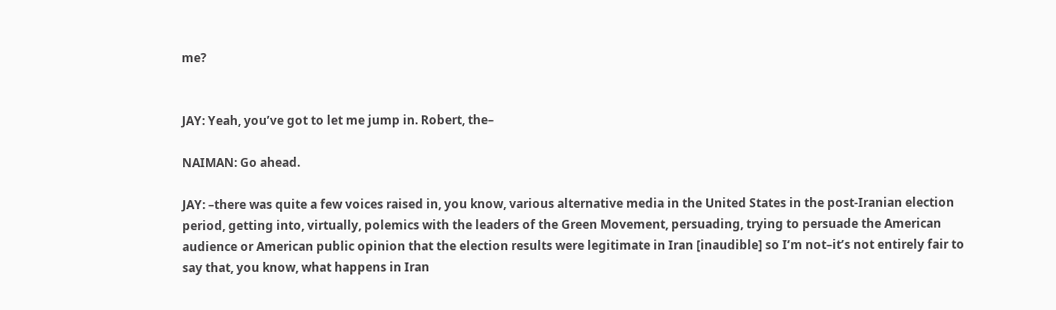me?


JAY: Yeah, you’ve got to let me jump in. Robert, the–

NAIMAN: Go ahead.

JAY: –there was quite a few voices raised in, you know, various alternative media in the United States in the post-Iranian election period, getting into, virtually, polemics with the leaders of the Green Movement, persuading, trying to persuade the American audience or American public opinion that the election results were legitimate in Iran [inaudible] so I’m not–it’s not entirely fair to say that, you know, what happens in Iran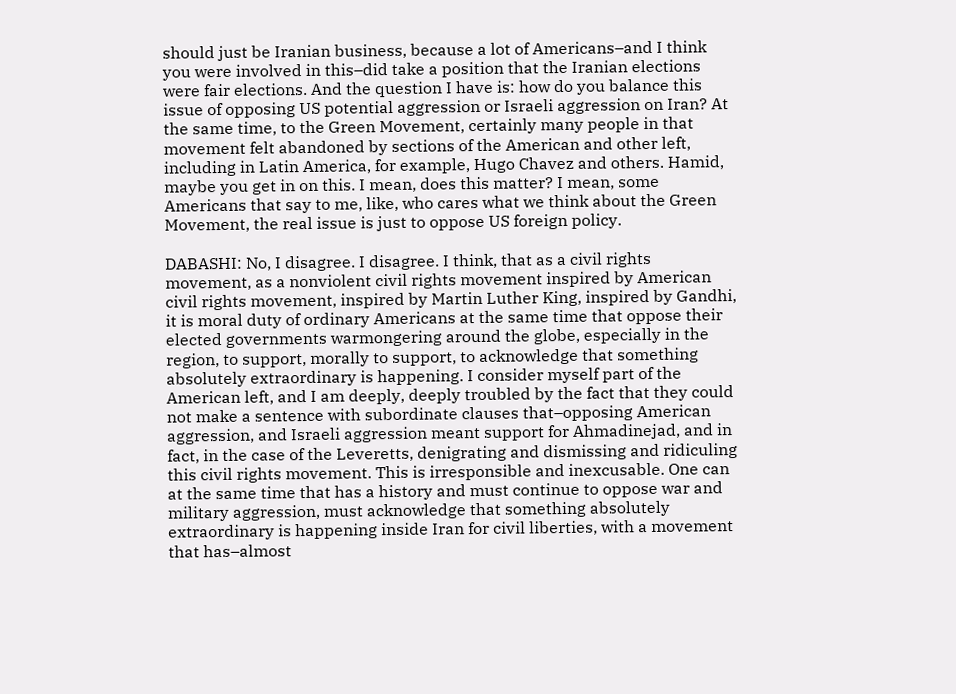should just be Iranian business, because a lot of Americans–and I think you were involved in this–did take a position that the Iranian elections were fair elections. And the question I have is: how do you balance this issue of opposing US potential aggression or Israeli aggression on Iran? At the same time, to the Green Movement, certainly many people in that movement felt abandoned by sections of the American and other left, including in Latin America, for example, Hugo Chavez and others. Hamid, maybe you get in on this. I mean, does this matter? I mean, some Americans that say to me, like, who cares what we think about the Green Movement, the real issue is just to oppose US foreign policy.

DABASHI: No, I disagree. I disagree. I think, that as a civil rights movement, as a nonviolent civil rights movement inspired by American civil rights movement, inspired by Martin Luther King, inspired by Gandhi, it is moral duty of ordinary Americans at the same time that oppose their elected governments warmongering around the globe, especially in the region, to support, morally to support, to acknowledge that something absolutely extraordinary is happening. I consider myself part of the American left, and I am deeply, deeply troubled by the fact that they could not make a sentence with subordinate clauses that–opposing American aggression, and Israeli aggression meant support for Ahmadinejad, and in fact, in the case of the Leveretts, denigrating and dismissing and ridiculing this civil rights movement. This is irresponsible and inexcusable. One can at the same time that has a history and must continue to oppose war and military aggression, must acknowledge that something absolutely extraordinary is happening inside Iran for civil liberties, with a movement that has–almost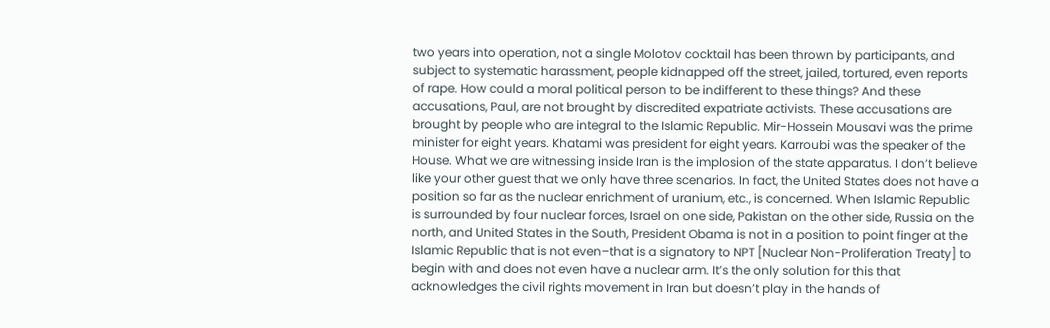two years into operation, not a single Molotov cocktail has been thrown by participants, and subject to systematic harassment, people kidnapped off the street, jailed, tortured, even reports of rape. How could a moral political person to be indifferent to these things? And these accusations, Paul, are not brought by discredited expatriate activists. These accusations are brought by people who are integral to the Islamic Republic. Mir-Hossein Mousavi was the prime minister for eight years. Khatami was president for eight years. Karroubi was the speaker of the House. What we are witnessing inside Iran is the implosion of the state apparatus. I don’t believe like your other guest that we only have three scenarios. In fact, the United States does not have a position so far as the nuclear enrichment of uranium, etc., is concerned. When Islamic Republic is surrounded by four nuclear forces, Israel on one side, Pakistan on the other side, Russia on the north, and United States in the South, President Obama is not in a position to point finger at the Islamic Republic that is not even–that is a signatory to NPT [Nuclear Non-Proliferation Treaty] to begin with and does not even have a nuclear arm. It’s the only solution for this that acknowledges the civil rights movement in Iran but doesn’t play in the hands of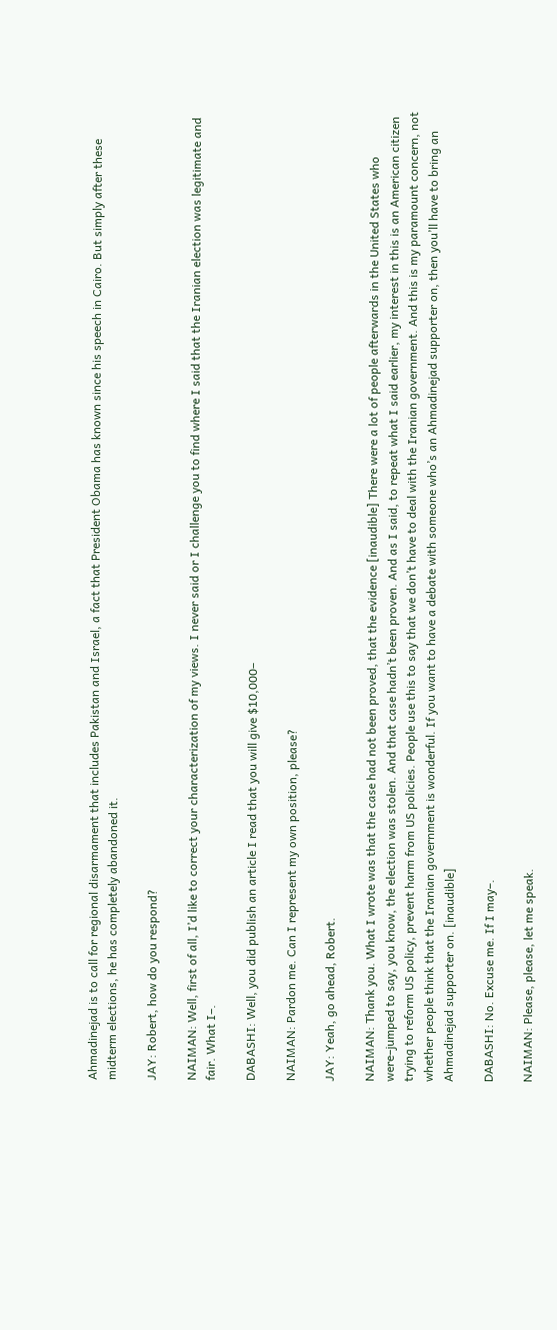Ahmadinejad is to call for regional disarmament that includes Pakistan and Israel, a fact that President Obama has known since his speech in Cairo. But simply after these midterm elections, he has completely abandoned it.

JAY: Robert, how do you respond?

NAIMAN: Well, first of all, I’d like to correct your characterization of my views. I never said or I challenge you to find where I said that the Iranian election was legitimate and fair. What I–.

DABASHI: Well, you did publish an article I read that you will give $10,000–

NAIMAN: Pardon me. Can I represent my own position, please?

JAY: Yeah, go ahead, Robert.

NAIMAN: Thank you. What I wrote was that the case had not been proved, that the evidence [inaudible] There were a lot of people afterwards in the United States who were–jumped to say, you know, the election was stolen. And that case hadn’t been proven. And as I said, to repeat what I said earlier, my interest in this is an American citizen trying to reform US policy, prevent harm from US policies. People use this to say that we don’t have to deal with the Iranian government. And this is my paramount concern, not whether people think that the Iranian government is wonderful. If you want to have a debate with someone who’s an Ahmadinejad supporter on, then you’ll have to bring an Ahmadinejad supporter on. [inaudible]

DABASHI: No. Excuse me. If I may–.

NAIMAN: Please, please, let me speak.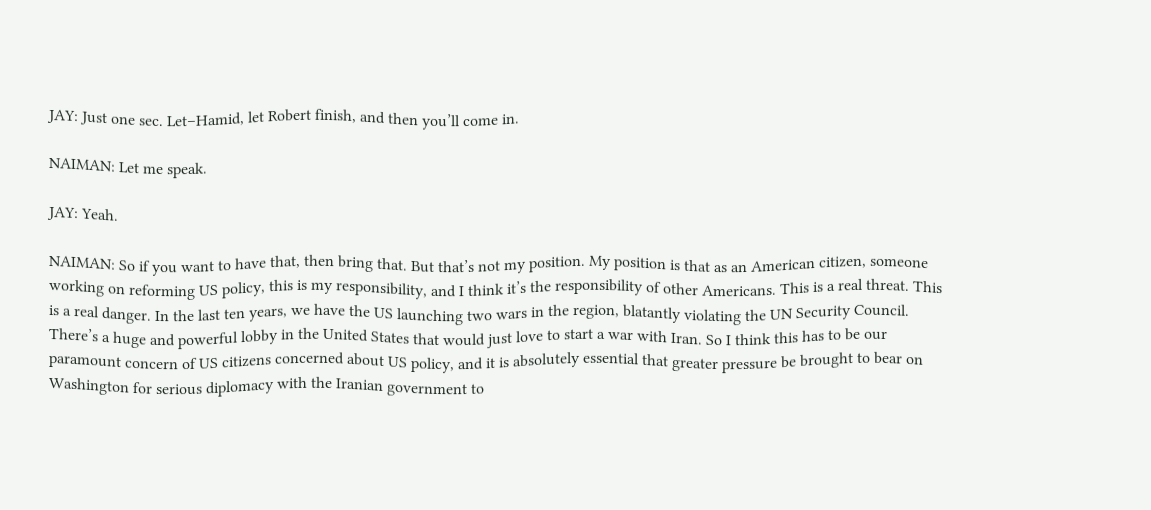JAY: Just one sec. Let–Hamid, let Robert finish, and then you’ll come in.

NAIMAN: Let me speak.

JAY: Yeah.

NAIMAN: So if you want to have that, then bring that. But that’s not my position. My position is that as an American citizen, someone working on reforming US policy, this is my responsibility, and I think it’s the responsibility of other Americans. This is a real threat. This is a real danger. In the last ten years, we have the US launching two wars in the region, blatantly violating the UN Security Council. There’s a huge and powerful lobby in the United States that would just love to start a war with Iran. So I think this has to be our paramount concern of US citizens concerned about US policy, and it is absolutely essential that greater pressure be brought to bear on Washington for serious diplomacy with the Iranian government to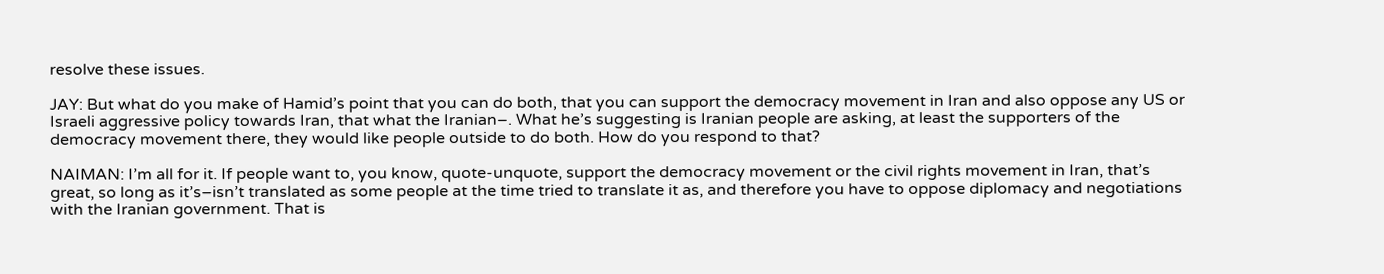resolve these issues.

JAY: But what do you make of Hamid’s point that you can do both, that you can support the democracy movement in Iran and also oppose any US or Israeli aggressive policy towards Iran, that what the Iranian–. What he’s suggesting is Iranian people are asking, at least the supporters of the democracy movement there, they would like people outside to do both. How do you respond to that?

NAIMAN: I’m all for it. If people want to, you know, quote-unquote, support the democracy movement or the civil rights movement in Iran, that’s great, so long as it’s–isn’t translated as some people at the time tried to translate it as, and therefore you have to oppose diplomacy and negotiations with the Iranian government. That is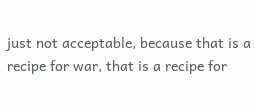just not acceptable, because that is a recipe for war, that is a recipe for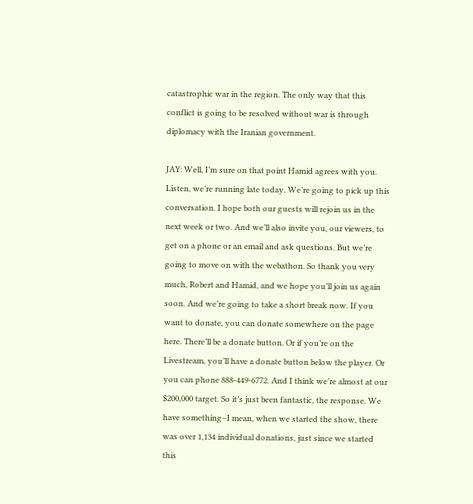catastrophic war in the region. The only way that this conflict is going to be resolved without war is through diplomacy with the Iranian government.

JAY: Well, I’m sure on that point Hamid agrees with you. Listen, we’re running late today. We’re going to pick up this conversation. I hope both our guests will rejoin us in the next week or two. And we’ll also invite you, our viewers, to get on a phone or an email and ask questions. But we’re going to move on with the webathon. So thank you very much, Robert and Hamid, and we hope you’ll join us again soon. And we’re going to take a short break now. If you want to donate, you can donate somewhere on the page here. There’ll be a donate button. Or if you’re on the Livestream, you’ll have a donate button below the player. Or you can phone 888-449-6772. And I think we’re almost at our $200,000 target. So it’s just been fantastic, the response. We have something–I mean, when we started the show, there was over 1,134 individual donations, just since we started this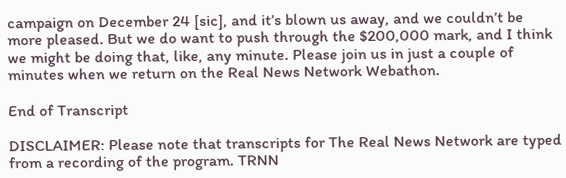campaign on December 24 [sic], and it’s blown us away, and we couldn’t be more pleased. But we do want to push through the $200,000 mark, and I think we might be doing that, like, any minute. Please join us in just a couple of minutes when we return on the Real News Network Webathon.

End of Transcript

DISCLAIMER: Please note that transcripts for The Real News Network are typed from a recording of the program. TRNN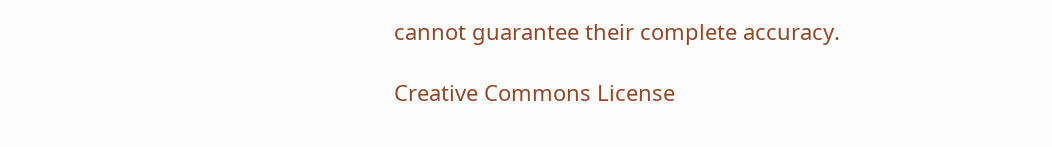cannot guarantee their complete accuracy.

Creative Commons License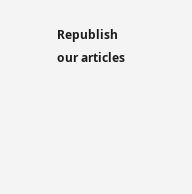Republish our articles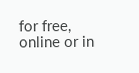for free, online or in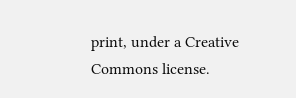print, under a Creative Commons license.